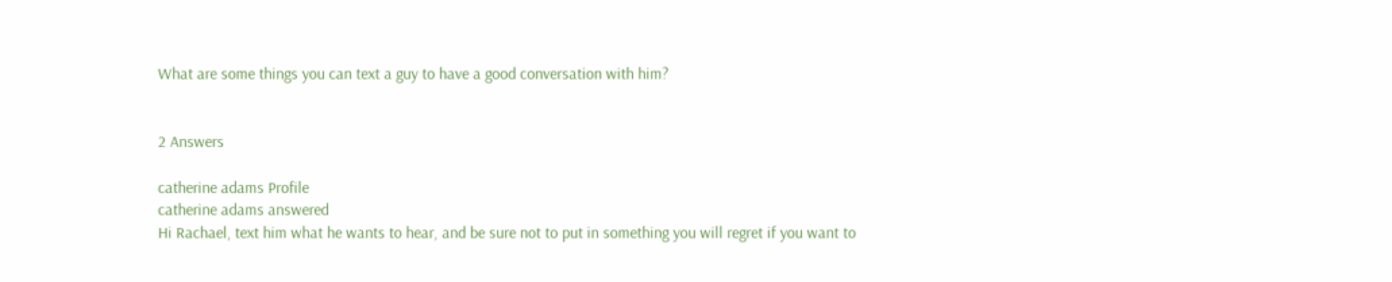What are some things you can text a guy to have a good conversation with him?


2 Answers

catherine adams Profile
catherine adams answered
Hi Rachael, text him what he wants to hear, and be sure not to put in something you will regret if you want to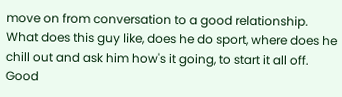move on from conversation to a good relationship. What does this guy like, does he do sport, where does he chill out and ask him how's it going, to start it all off. Good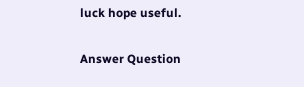luck hope useful.

Answer Question